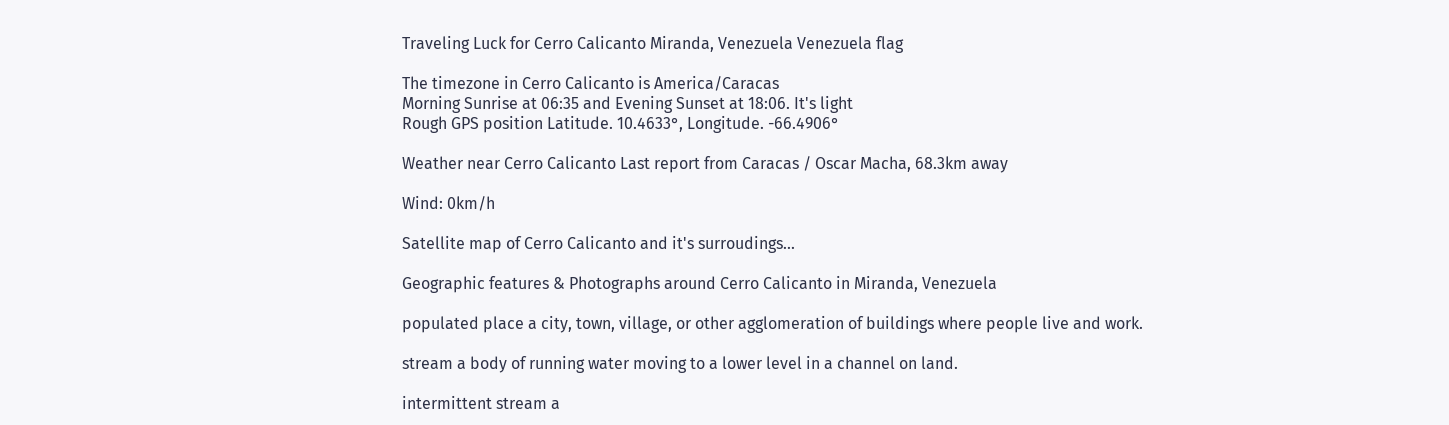Traveling Luck for Cerro Calicanto Miranda, Venezuela Venezuela flag

The timezone in Cerro Calicanto is America/Caracas
Morning Sunrise at 06:35 and Evening Sunset at 18:06. It's light
Rough GPS position Latitude. 10.4633°, Longitude. -66.4906°

Weather near Cerro Calicanto Last report from Caracas / Oscar Macha, 68.3km away

Wind: 0km/h

Satellite map of Cerro Calicanto and it's surroudings...

Geographic features & Photographs around Cerro Calicanto in Miranda, Venezuela

populated place a city, town, village, or other agglomeration of buildings where people live and work.

stream a body of running water moving to a lower level in a channel on land.

intermittent stream a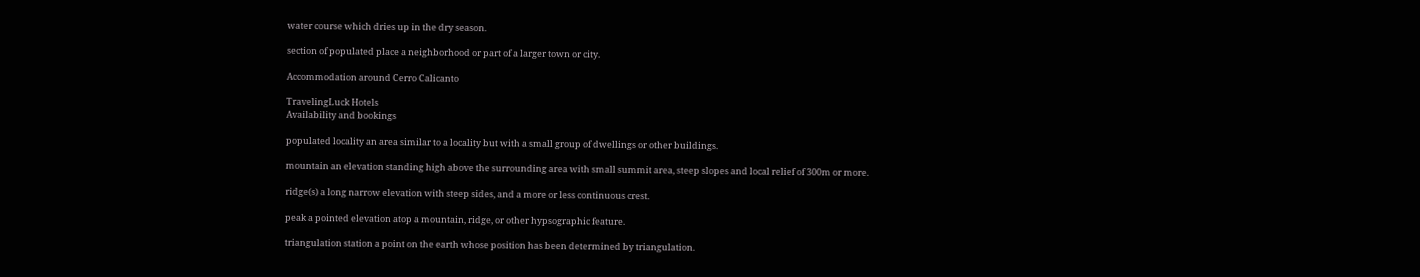water course which dries up in the dry season.

section of populated place a neighborhood or part of a larger town or city.

Accommodation around Cerro Calicanto

TravelingLuck Hotels
Availability and bookings

populated locality an area similar to a locality but with a small group of dwellings or other buildings.

mountain an elevation standing high above the surrounding area with small summit area, steep slopes and local relief of 300m or more.

ridge(s) a long narrow elevation with steep sides, and a more or less continuous crest.

peak a pointed elevation atop a mountain, ridge, or other hypsographic feature.

triangulation station a point on the earth whose position has been determined by triangulation.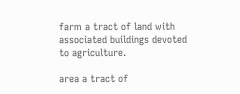farm a tract of land with associated buildings devoted to agriculture.

area a tract of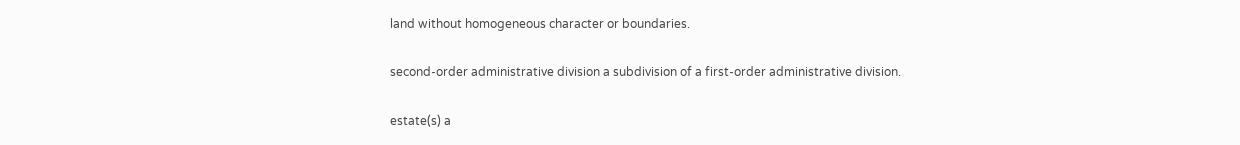land without homogeneous character or boundaries.

second-order administrative division a subdivision of a first-order administrative division.

estate(s) a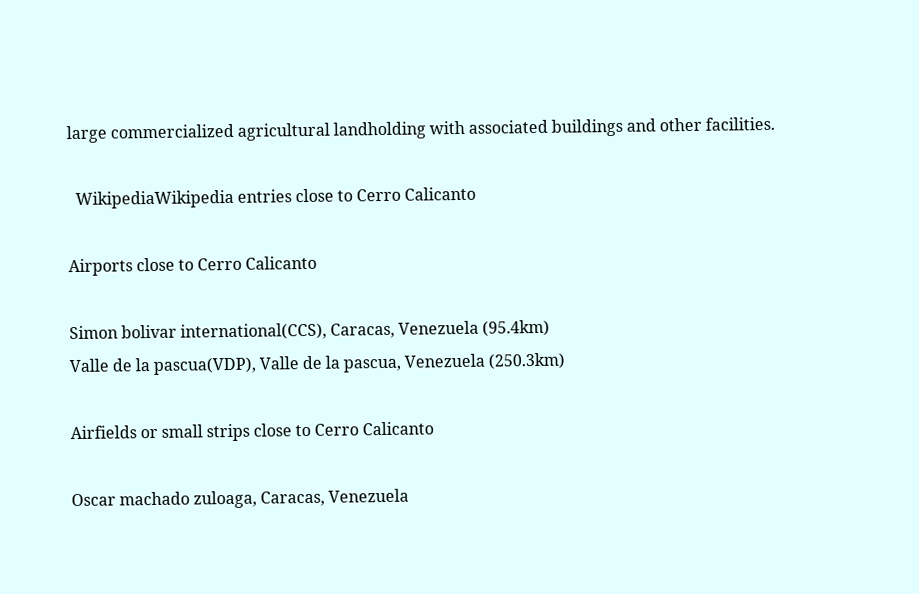large commercialized agricultural landholding with associated buildings and other facilities.

  WikipediaWikipedia entries close to Cerro Calicanto

Airports close to Cerro Calicanto

Simon bolivar international(CCS), Caracas, Venezuela (95.4km)
Valle de la pascua(VDP), Valle de la pascua, Venezuela (250.3km)

Airfields or small strips close to Cerro Calicanto

Oscar machado zuloaga, Caracas, Venezuela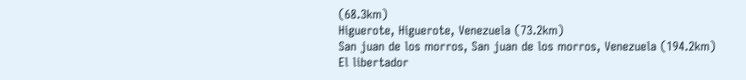(68.3km)
Higuerote, Higuerote, Venezuela (73.2km)
San juan de los morros, San juan de los morros, Venezuela (194.2km)
El libertador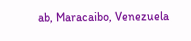ab, Maracaibo, Venezuela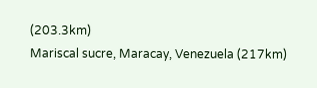(203.3km)
Mariscal sucre, Maracay, Venezuela (217km)